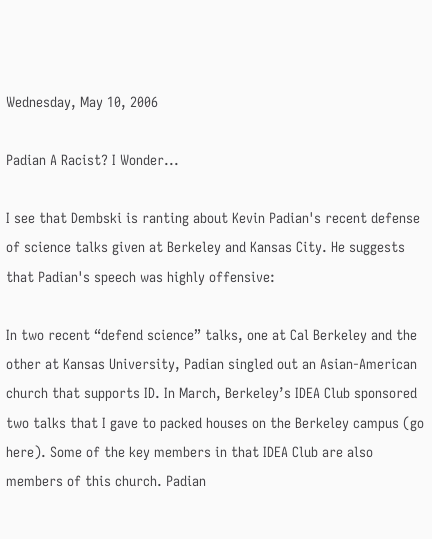Wednesday, May 10, 2006

Padian A Racist? I Wonder...

I see that Dembski is ranting about Kevin Padian's recent defense of science talks given at Berkeley and Kansas City. He suggests that Padian's speech was highly offensive:

In two recent “defend science” talks, one at Cal Berkeley and the other at Kansas University, Padian singled out an Asian-American church that supports ID. In March, Berkeley’s IDEA Club sponsored two talks that I gave to packed houses on the Berkeley campus (go here). Some of the key members in that IDEA Club are also members of this church. Padian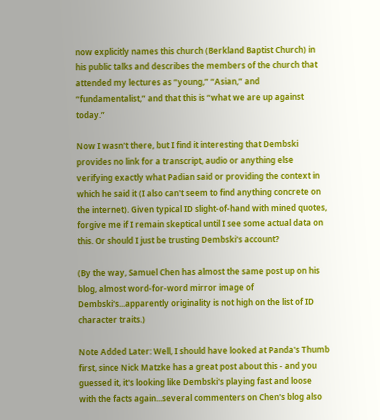now explicitly names this church (Berkland Baptist Church) in his public talks and describes the members of the church that attended my lectures as “young,” “Asian,” and “fundamentalist,” and that this is “what we are up against today.”

Now I wasn't there, but I find it interesting that Dembski provides no link for a transcript, audio or anything else verifying exactly what Padian said or providing the context in which he said it (I also can't seem to find anything concrete on the internet). Given typical ID slight-of-hand with mined quotes, forgive me if I remain skeptical until I see some actual data on this. Or should I just be trusting Dembski's account?

(By the way, Samuel Chen has almost the same post up on his blog, almost word-for-word mirror image of Dembski's...apparently originality is not high on the list of ID character traits.)

Note Added Later: Well, I should have looked at Panda's Thumb first, since Nick Matzke has a great post about this - and you guessed it, it's looking like Dembski's playing fast and loose with the facts again...several commenters on Chen's blog also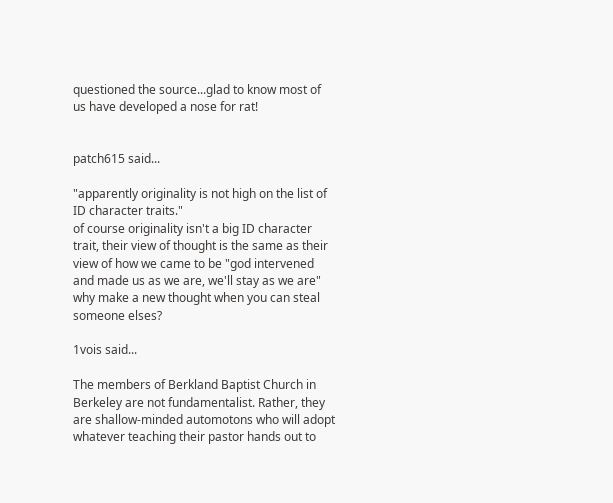questioned the source...glad to know most of us have developed a nose for rat!


patch615 said...

"apparently originality is not high on the list of ID character traits."
of course originality isn't a big ID character trait, their view of thought is the same as their view of how we came to be "god intervened and made us as we are, we'll stay as we are"
why make a new thought when you can steal someone elses?

1vois said...

The members of Berkland Baptist Church in Berkeley are not fundamentalist. Rather, they are shallow-minded automotons who will adopt whatever teaching their pastor hands out to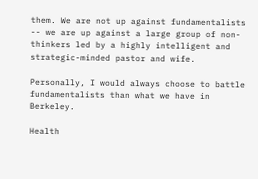them. We are not up against fundamentalists -- we are up against a large group of non-thinkers led by a highly intelligent and strategic-minded pastor and wife.

Personally, I would always choose to battle fundamentalists than what we have in Berkeley.

Health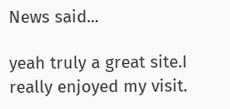News said...

yeah truly a great site.I really enjoyed my visit.